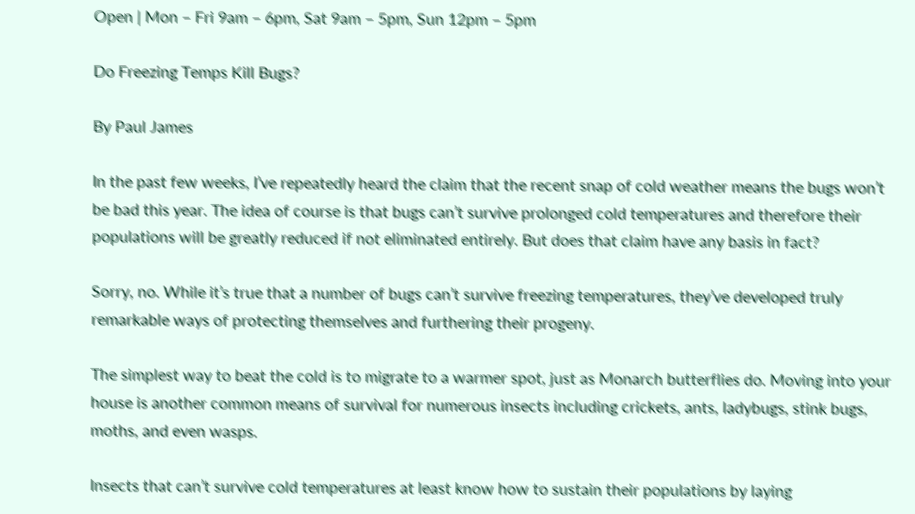Open | Mon – Fri 9am – 6pm, Sat 9am – 5pm, Sun 12pm – 5pm

Do Freezing Temps Kill Bugs?

By Paul James

In the past few weeks, I’ve repeatedly heard the claim that the recent snap of cold weather means the bugs won’t be bad this year. The idea of course is that bugs can’t survive prolonged cold temperatures and therefore their populations will be greatly reduced if not eliminated entirely. But does that claim have any basis in fact?

Sorry, no. While it’s true that a number of bugs can’t survive freezing temperatures, they’ve developed truly remarkable ways of protecting themselves and furthering their progeny.

The simplest way to beat the cold is to migrate to a warmer spot, just as Monarch butterflies do. Moving into your house is another common means of survival for numerous insects including crickets, ants, ladybugs, stink bugs, moths, and even wasps.

Insects that can’t survive cold temperatures at least know how to sustain their populations by laying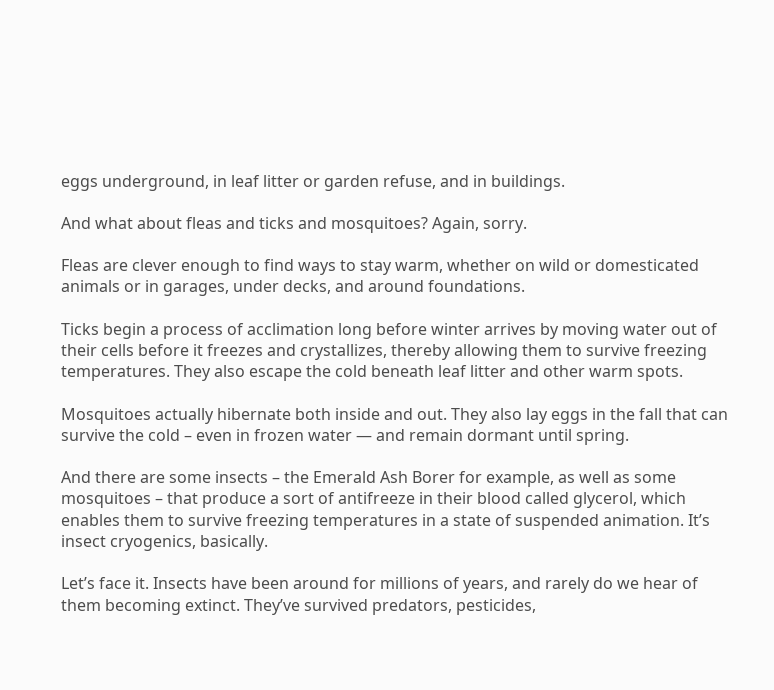eggs underground, in leaf litter or garden refuse, and in buildings.

And what about fleas and ticks and mosquitoes? Again, sorry.

Fleas are clever enough to find ways to stay warm, whether on wild or domesticated animals or in garages, under decks, and around foundations.

Ticks begin a process of acclimation long before winter arrives by moving water out of their cells before it freezes and crystallizes, thereby allowing them to survive freezing temperatures. They also escape the cold beneath leaf litter and other warm spots.

Mosquitoes actually hibernate both inside and out. They also lay eggs in the fall that can survive the cold – even in frozen water — and remain dormant until spring.

And there are some insects – the Emerald Ash Borer for example, as well as some mosquitoes – that produce a sort of antifreeze in their blood called glycerol, which enables them to survive freezing temperatures in a state of suspended animation. It’s insect cryogenics, basically.

Let’s face it. Insects have been around for millions of years, and rarely do we hear of them becoming extinct. They’ve survived predators, pesticides,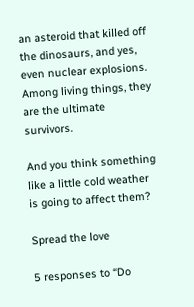an asteroid that killed off the dinosaurs, and yes, even nuclear explosions. Among living things, they are the ultimate survivors.

And you think something like a little cold weather is going to affect them?

Spread the love

5 responses to “Do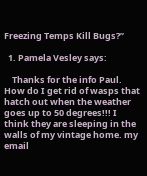Freezing Temps Kill Bugs?”

  1. Pamela Vesley says:

    Thanks for the info Paul. How do I get rid of wasps that hatch out when the weather goes up to 50 degrees!!! I think they are sleeping in the walls of my vintage home. my email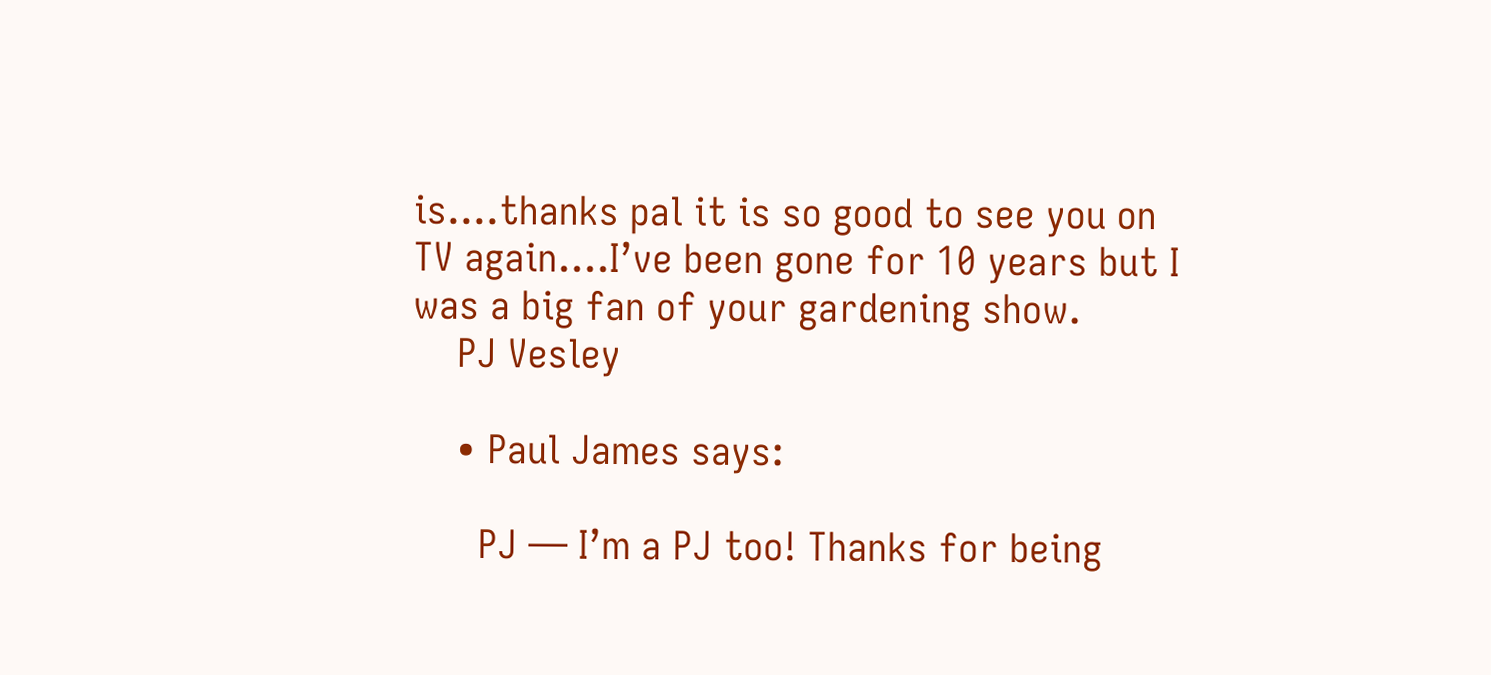is….thanks pal it is so good to see you on TV again….I’ve been gone for 10 years but I was a big fan of your gardening show.
    PJ Vesley

    • Paul James says:

      PJ — I’m a PJ too! Thanks for being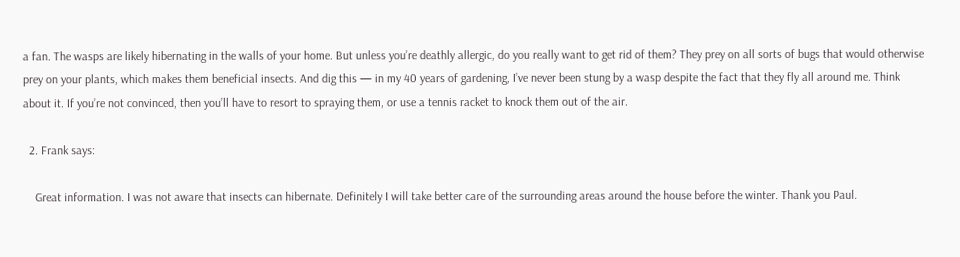a fan. The wasps are likely hibernating in the walls of your home. But unless you’re deathly allergic, do you really want to get rid of them? They prey on all sorts of bugs that would otherwise prey on your plants, which makes them beneficial insects. And dig this — in my 40 years of gardening, I’ve never been stung by a wasp despite the fact that they fly all around me. Think about it. If you’re not convinced, then you’ll have to resort to spraying them, or use a tennis racket to knock them out of the air.

  2. Frank says:

    Great information. I was not aware that insects can hibernate. Definitely I will take better care of the surrounding areas around the house before the winter. Thank you Paul.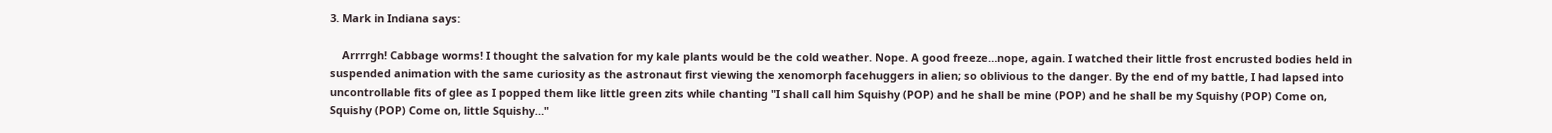3. Mark in Indiana says:

    Arrrrgh! Cabbage worms! I thought the salvation for my kale plants would be the cold weather. Nope. A good freeze…nope, again. I watched their little frost encrusted bodies held in suspended animation with the same curiosity as the astronaut first viewing the xenomorph facehuggers in alien; so oblivious to the danger. By the end of my battle, I had lapsed into uncontrollable fits of glee as I popped them like little green zits while chanting "I shall call him Squishy (POP) and he shall be mine (POP) and he shall be my Squishy (POP) Come on, Squishy (POP) Come on, little Squishy…"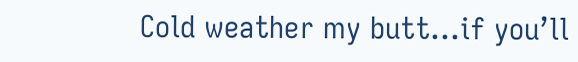Cold weather my butt…if you’ll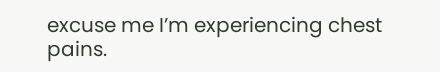excuse me I’m experiencing chest pains.